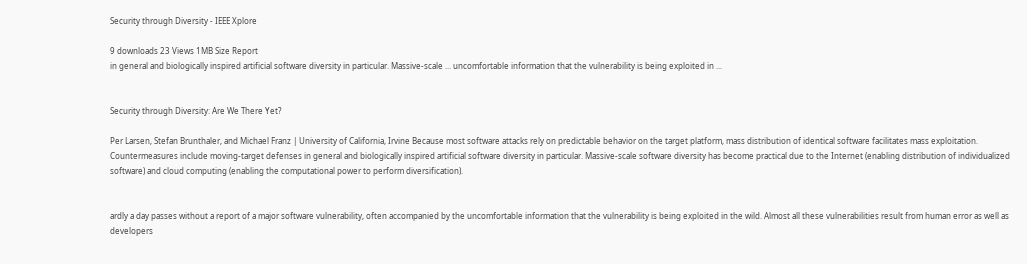Security through Diversity - IEEE Xplore

9 downloads 23 Views 1MB Size Report
in general and biologically inspired artificial software diversity in particular. Massive-scale ... uncomfortable information that the vulnerability is being exploited in ...


Security through Diversity: Are We There Yet?

Per Larsen, Stefan Brunthaler, and Michael Franz | University of California, Irvine Because most software attacks rely on predictable behavior on the target platform, mass distribution of identical software facilitates mass exploitation. Countermeasures include moving-target defenses in general and biologically inspired artificial software diversity in particular. Massive-scale software diversity has become practical due to the Internet (enabling distribution of individualized software) and cloud computing (enabling the computational power to perform diversification).


ardly a day passes without a report of a major software vulnerability, often accompanied by the uncomfortable information that the vulnerability is being exploited in the wild. Almost all these vulnerabilities result from human error as well as developers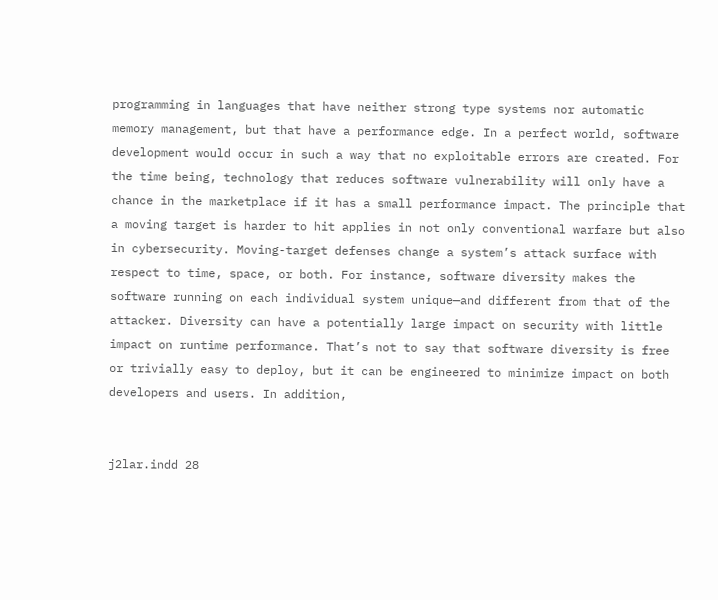programming in languages that have neither strong type systems nor automatic memory management, but that have a performance edge. In a perfect world, software development would occur in such a way that no exploitable errors are created. For the time being, technology that reduces software vulnerability will only have a chance in the marketplace if it has a small performance impact. The principle that a moving target is harder to hit applies in not only conventional warfare but also in cybersecurity. Moving-target defenses change a system’s attack surface with respect to time, space, or both. For instance, software diversity makes the software running on each individual system unique—and different from that of the attacker. Diversity can have a potentially large impact on security with little impact on runtime performance. That’s not to say that software diversity is free or trivially easy to deploy, but it can be engineered to minimize impact on both developers and users. In addition,


j2lar.indd 28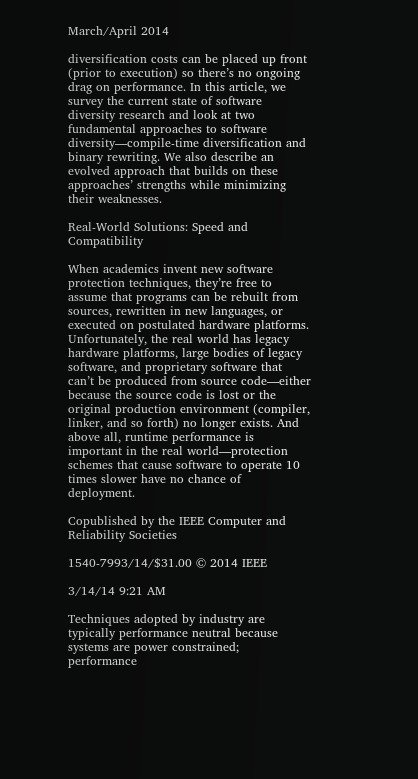March/April 2014

diversification costs can be placed up front (prior to execution) so there’s no ongoing drag on performance. In this article, we survey the current state of software diversity research and look at two fundamental approaches to software diversity—compile-time diversification and binary rewriting. We also describe an evolved approach that builds on these approaches’ strengths while minimizing their weaknesses.

Real-World Solutions: Speed and Compatibility

When academics invent new software protection techniques, they’re free to assume that programs can be rebuilt from sources, rewritten in new languages, or executed on postulated hardware platforms. Unfortunately, the real world has legacy hardware platforms, large bodies of legacy software, and proprietary software that can’t be produced from source code—either because the source code is lost or the original production environment (compiler, linker, and so forth) no longer exists. And above all, runtime performance is important in the real world—protection schemes that cause software to operate 10 times slower have no chance of deployment.

Copublished by the IEEE Computer and Reliability Societies

1540-7993/14/$31.00 © 2014 IEEE

3/14/14 9:21 AM

Techniques adopted by industry are typically performance neutral because systems are power constrained; performance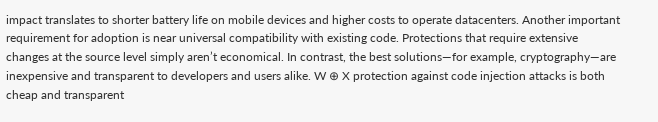impact translates to shorter battery life on mobile devices and higher costs to operate datacenters. Another important requirement for adoption is near universal compatibility with existing code. Protections that require extensive changes at the source level simply aren’t economical. In contrast, the best solutions—for example, cryptography—are inexpensive and transparent to developers and users alike. W ⊕ X protection against code injection attacks is both cheap and transparent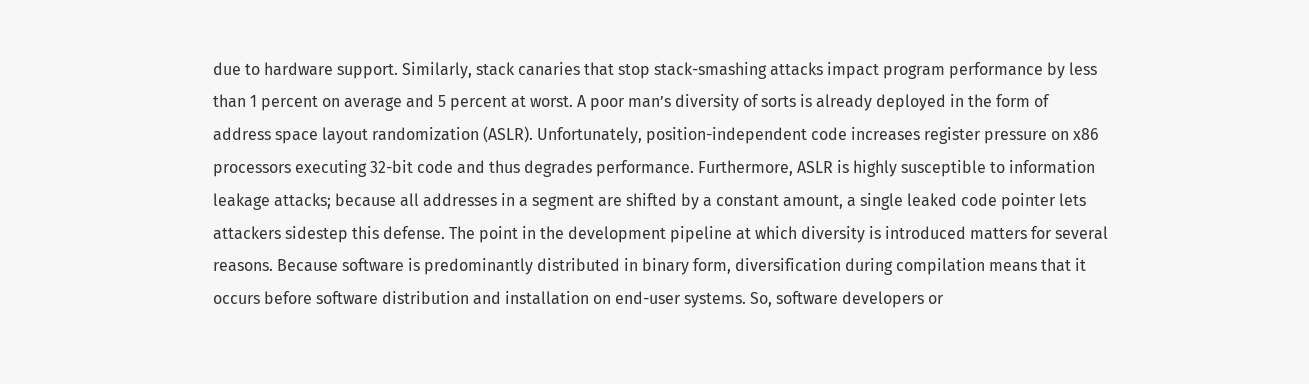due to hardware support. Similarly, stack canaries that stop stack-smashing attacks impact program performance by less than 1 percent on average and 5 percent at worst. A poor man’s diversity of sorts is already deployed in the form of address space layout randomization (ASLR). Unfortunately, position-independent code increases register pressure on x86 processors executing 32-bit code and thus degrades performance. Furthermore, ASLR is highly susceptible to information leakage attacks; because all addresses in a segment are shifted by a constant amount, a single leaked code pointer lets attackers sidestep this defense. The point in the development pipeline at which diversity is introduced matters for several reasons. Because software is predominantly distributed in binary form, diversification during compilation means that it occurs before software distribution and installation on end-user systems. So, software developers or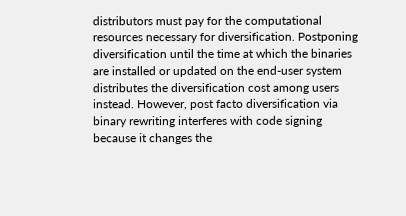distributors must pay for the computational resources necessary for diversification. Postponing diversification until the time at which the binaries are installed or updated on the end-user system distributes the diversification cost among users instead. However, post facto diversification via binary rewriting interferes with code signing because it changes the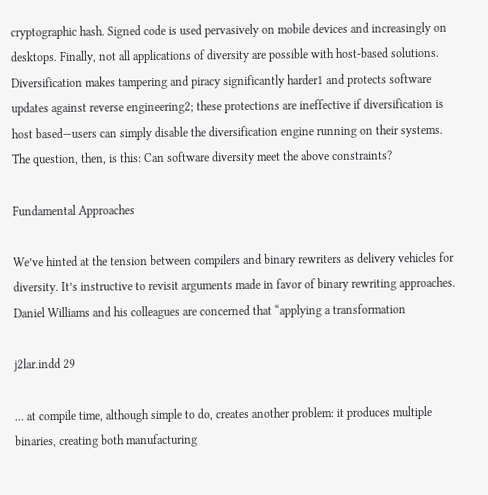cryptographic hash. Signed code is used pervasively on mobile devices and increasingly on desktops. Finally, not all applications of diversity are possible with host-based solutions. Diversification makes tampering and piracy significantly harder1 and protects software updates against reverse engineering2; these protections are ineffective if diversification is host based—users can simply disable the diversification engine running on their systems. The question, then, is this: Can software diversity meet the above constraints?

Fundamental Approaches

We’ve hinted at the tension between compilers and binary rewriters as delivery vehicles for diversity. It’s instructive to revisit arguments made in favor of binary rewriting approaches. Daniel Williams and his colleagues are concerned that “applying a transformation

j2lar.indd 29

… at compile time, although simple to do, creates another problem: it produces multiple binaries, creating both manufacturing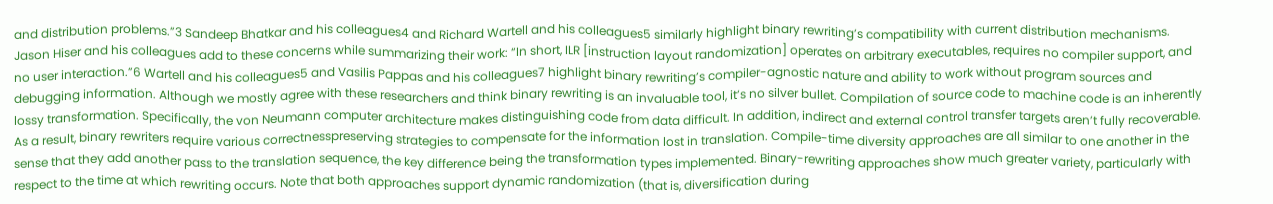and distribution problems.”3 Sandeep Bhatkar and his colleagues4 and Richard Wartell and his colleagues5 similarly highlight binary rewriting’s compatibility with current distribution mechanisms. Jason Hiser and his colleagues add to these concerns while summarizing their work: “In short, ILR [instruction layout randomization] operates on arbitrary executables, requires no compiler support, and no user interaction.”6 Wartell and his colleagues5 and Vasilis Pappas and his colleagues7 highlight binary rewriting’s compiler-agnostic nature and ability to work without program sources and debugging information. Although we mostly agree with these researchers and think binary rewriting is an invaluable tool, it’s no silver bullet. Compilation of source code to machine code is an inherently lossy transformation. Specifically, the von Neumann computer architecture makes distinguishing code from data difficult. In addition, indirect and external control transfer targets aren’t fully recoverable. As a result, binary rewriters require various correctnesspreserving strategies to compensate for the information lost in translation. Compile-time diversity approaches are all similar to one another in the sense that they add another pass to the translation sequence, the key difference being the transformation types implemented. Binary-rewriting approaches show much greater variety, particularly with respect to the time at which rewriting occurs. Note that both approaches support dynamic randomization (that is, diversification during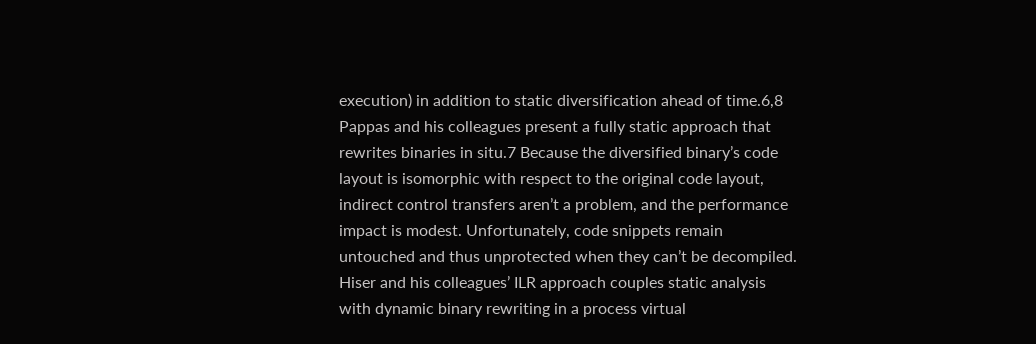execution) in addition to static diversification ahead of time.6,8 Pappas and his colleagues present a fully static approach that rewrites binaries in situ.7 Because the diversified binary’s code layout is isomorphic with respect to the original code layout, indirect control transfers aren’t a problem, and the performance impact is modest. Unfortunately, code snippets remain untouched and thus unprotected when they can’t be decompiled. Hiser and his colleagues’ ILR approach couples static analysis with dynamic binary rewriting in a process virtual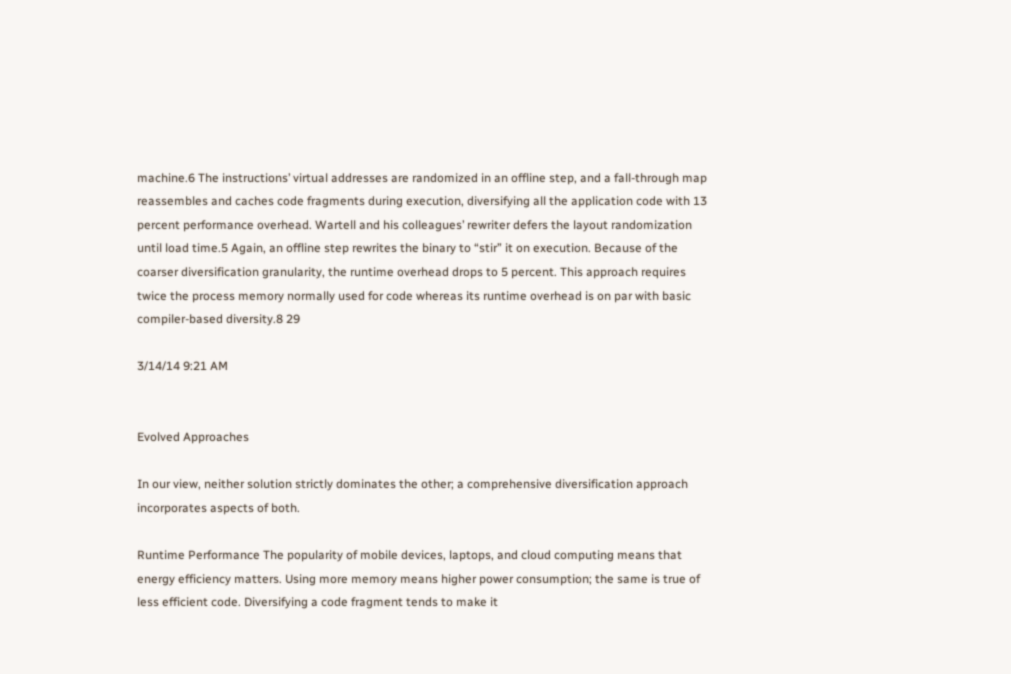machine.6 The instructions’ virtual addresses are randomized in an offline step, and a fall-through map reassembles and caches code fragments during execution, diversifying all the application code with 13 percent performance overhead. Wartell and his colleagues’ rewriter defers the layout randomization until load time.5 Again, an offline step rewrites the binary to “stir” it on execution. Because of the coarser diversification granularity, the runtime overhead drops to 5 percent. This approach requires twice the process memory normally used for code whereas its runtime overhead is on par with basic compiler-based diversity.8 29

3/14/14 9:21 AM


Evolved Approaches

In our view, neither solution strictly dominates the other; a comprehensive diversification approach incorporates aspects of both.

Runtime Performance The popularity of mobile devices, laptops, and cloud computing means that energy efficiency matters. Using more memory means higher power consumption; the same is true of less efficient code. Diversifying a code fragment tends to make it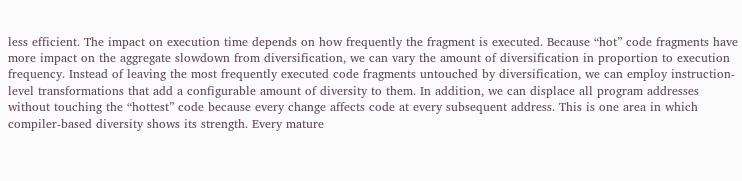less efficient. The impact on execution time depends on how frequently the fragment is executed. Because “hot” code fragments have more impact on the aggregate slowdown from diversification, we can vary the amount of diversification in proportion to execution frequency. Instead of leaving the most frequently executed code fragments untouched by diversification, we can employ instruction-level transformations that add a configurable amount of diversity to them. In addition, we can displace all program addresses without touching the “hottest” code because every change affects code at every subsequent address. This is one area in which compiler-based diversity shows its strength. Every mature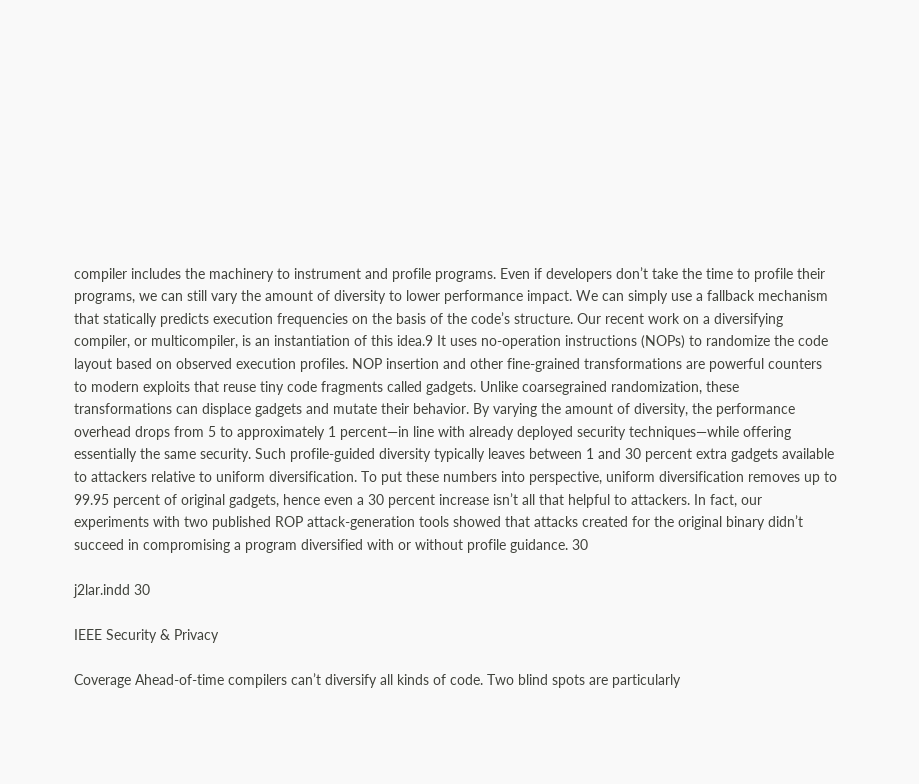compiler includes the machinery to instrument and profile programs. Even if developers don’t take the time to profile their programs, we can still vary the amount of diversity to lower performance impact. We can simply use a fallback mechanism that statically predicts execution frequencies on the basis of the code’s structure. Our recent work on a diversifying compiler, or multicompiler, is an instantiation of this idea.9 It uses no-operation instructions (NOPs) to randomize the code layout based on observed execution profiles. NOP insertion and other fine-grained transformations are powerful counters to modern exploits that reuse tiny code fragments called gadgets. Unlike coarsegrained randomization, these transformations can displace gadgets and mutate their behavior. By varying the amount of diversity, the performance overhead drops from 5 to approximately 1 percent—in line with already deployed security techniques—while offering essentially the same security. Such profile-guided diversity typically leaves between 1 and 30 percent extra gadgets available to attackers relative to uniform diversification. To put these numbers into perspective, uniform diversification removes up to 99.95 percent of original gadgets, hence even a 30 percent increase isn’t all that helpful to attackers. In fact, our experiments with two published ROP attack-generation tools showed that attacks created for the original binary didn’t succeed in compromising a program diversified with or without profile guidance. 30

j2lar.indd 30

IEEE Security & Privacy

Coverage Ahead-of-time compilers can’t diversify all kinds of code. Two blind spots are particularly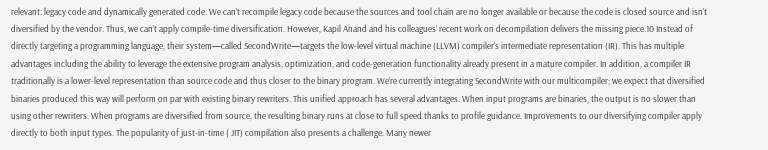relevant: legacy code and dynamically generated code. We can’t recompile legacy code because the sources and tool chain are no longer available or because the code is closed source and isn’t diversified by the vendor. Thus, we can’t apply compile-time diversification. However, Kapil Anand and his colleagues’ recent work on decompilation delivers the missing piece.10 Instead of directly targeting a programming language, their system—called SecondWrite—targets the low-level virtual machine (LLVM) compiler’s intermediate representation (IR). This has multiple advantages including the ability to leverage the extensive program analysis, optimization, and code-generation functionality already present in a mature compiler. In addition, a compiler IR traditionally is a lower-level representation than source code and thus closer to the binary program. We’re currently integrating SecondWrite with our multicompiler; we expect that diversified binaries produced this way will perform on par with existing binary rewriters. This unified approach has several advantages. When input programs are binaries, the output is no slower than using other rewriters. When programs are diversified from source, the resulting binary runs at close to full speed thanks to profile guidance. Improvements to our diversifying compiler apply directly to both input types. The popularity of just-in-time ( JIT) compilation also presents a challenge. Many newer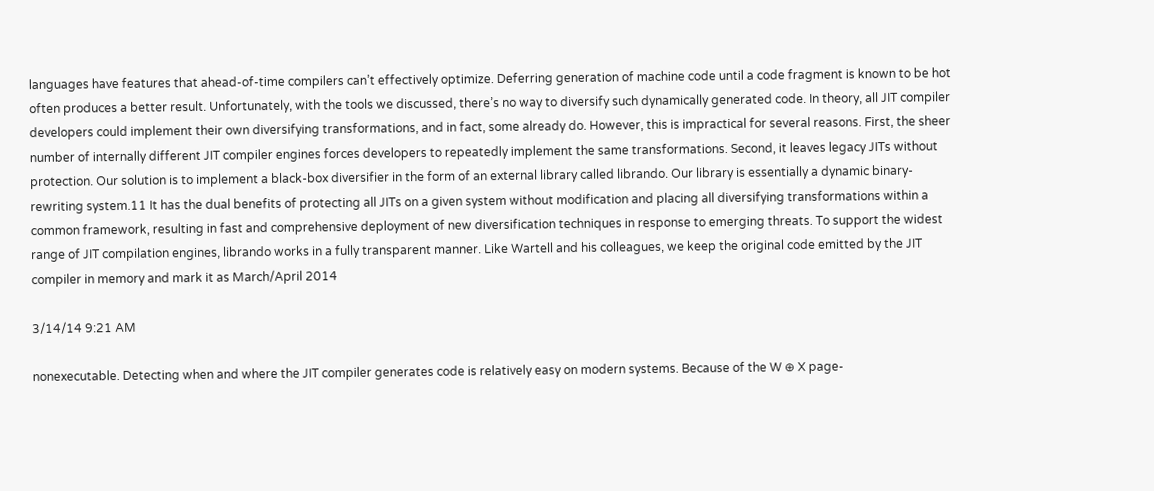languages have features that ahead-of-time compilers can’t effectively optimize. Deferring generation of machine code until a code fragment is known to be hot often produces a better result. Unfortunately, with the tools we discussed, there’s no way to diversify such dynamically generated code. In theory, all JIT compiler developers could implement their own diversifying transformations, and in fact, some already do. However, this is impractical for several reasons. First, the sheer number of internally different JIT compiler engines forces developers to repeatedly implement the same transformations. Second, it leaves legacy JITs without protection. Our solution is to implement a black-box diversifier in the form of an external library called librando. Our library is essentially a dynamic binary-rewriting system.11 It has the dual benefits of protecting all JITs on a given system without modification and placing all diversifying transformations within a common framework, resulting in fast and comprehensive deployment of new diversification techniques in response to emerging threats. To support the widest range of JIT compilation engines, librando works in a fully transparent manner. Like Wartell and his colleagues, we keep the original code emitted by the JIT compiler in memory and mark it as March/April 2014

3/14/14 9:21 AM

nonexecutable. Detecting when and where the JIT compiler generates code is relatively easy on modern systems. Because of the W ⊕ X page-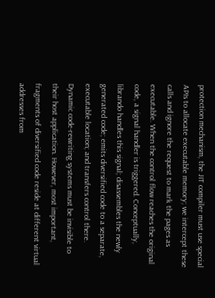protection mechanism, the JIT compiler must use special APIs to allocate executable memory; we intercept these calls and ignore the request to mark the pages as executable. When the control flow reaches the original code, a signal handler is triggered. Conceptually, librando handles this signal; disassembles the newly generated code; emits diversified code to a separate, executable location; and transfers control there. Dynamic code-rewriting systems must be invisible to their host application. However, most important, fragments of diversified code reside at different virtual addresses from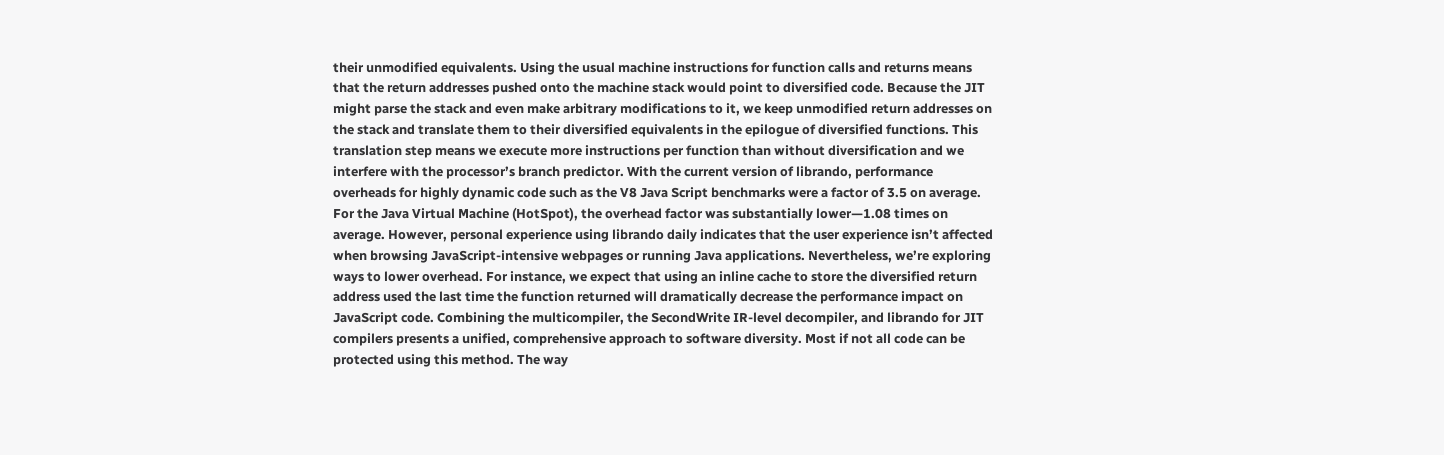their unmodified equivalents. Using the usual machine instructions for function calls and returns means that the return addresses pushed onto the machine stack would point to diversified code. Because the JIT might parse the stack and even make arbitrary modifications to it, we keep unmodified return addresses on the stack and translate them to their diversified equivalents in the epilogue of diversified functions. This translation step means we execute more instructions per function than without diversification and we interfere with the processor’s branch predictor. With the current version of librando, performance overheads for highly dynamic code such as the V8 Java Script benchmarks were a factor of 3.5 on average. For the Java Virtual Machine (HotSpot), the overhead factor was substantially lower—1.08 times on average. However, personal experience using librando daily indicates that the user experience isn’t affected when browsing JavaScript-intensive webpages or running Java applications. Nevertheless, we’re exploring ways to lower overhead. For instance, we expect that using an inline cache to store the diversified return address used the last time the function returned will dramatically decrease the performance impact on JavaScript code. Combining the multicompiler, the SecondWrite IR-level decompiler, and librando for JIT compilers presents a unified, comprehensive approach to software diversity. Most if not all code can be protected using this method. The way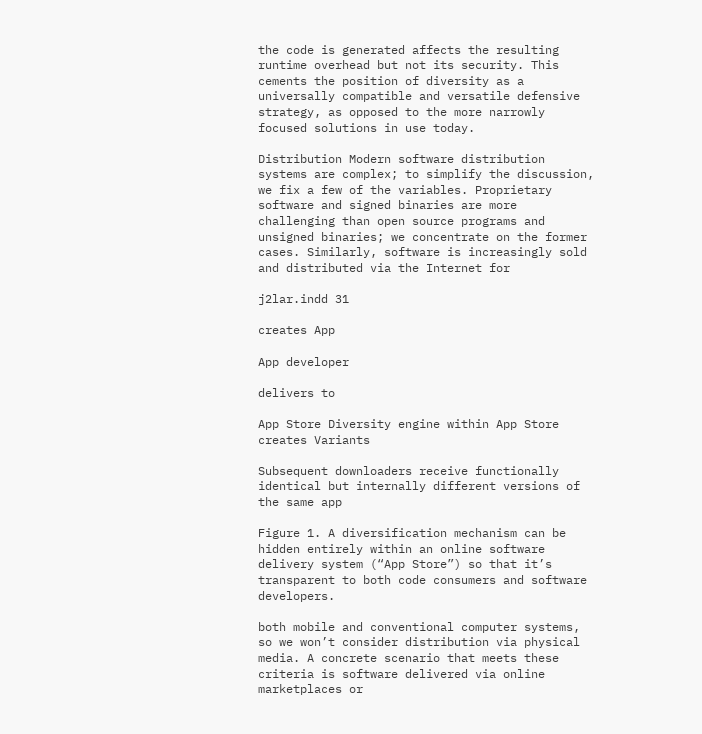the code is generated affects the resulting runtime overhead but not its security. This cements the position of diversity as a universally compatible and versatile defensive strategy, as opposed to the more narrowly focused solutions in use today.

Distribution Modern software distribution systems are complex; to simplify the discussion, we fix a few of the variables. Proprietary software and signed binaries are more challenging than open source programs and unsigned binaries; we concentrate on the former cases. Similarly, software is increasingly sold and distributed via the Internet for

j2lar.indd 31

creates App

App developer

delivers to

App Store Diversity engine within App Store creates Variants

Subsequent downloaders receive functionally identical but internally different versions of the same app

Figure 1. A diversification mechanism can be hidden entirely within an online software delivery system (“App Store”) so that it’s transparent to both code consumers and software developers.

both mobile and conventional computer systems, so we won’t consider distribution via physical media. A concrete scenario that meets these criteria is software delivered via online marketplaces or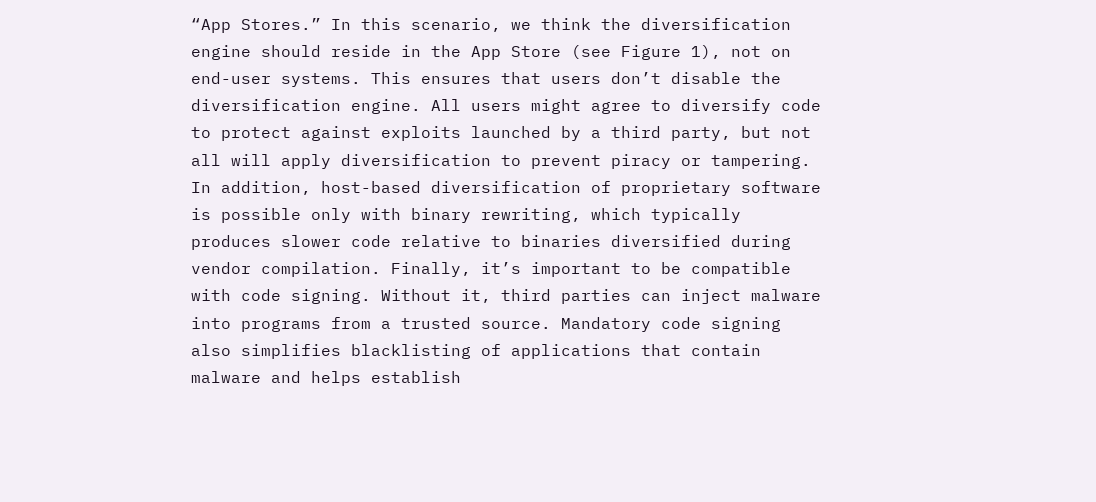“App Stores.” In this scenario, we think the diversification engine should reside in the App Store (see Figure 1), not on end-user systems. This ensures that users don’t disable the diversification engine. All users might agree to diversify code to protect against exploits launched by a third party, but not all will apply diversification to prevent piracy or tampering. In addition, host-based diversification of proprietary software is possible only with binary rewriting, which typically produces slower code relative to binaries diversified during vendor compilation. Finally, it’s important to be compatible with code signing. Without it, third parties can inject malware into programs from a trusted source. Mandatory code signing also simplifies blacklisting of applications that contain malware and helps establish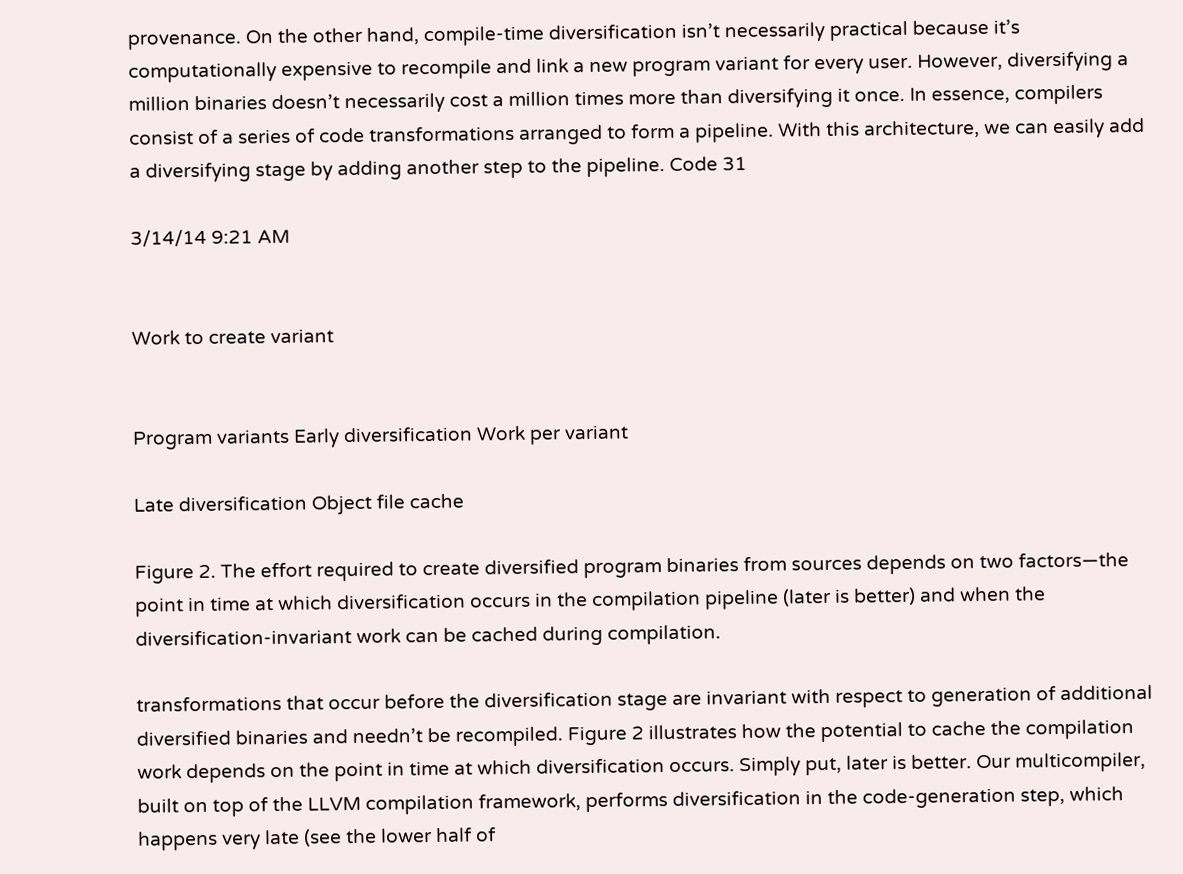provenance. On the other hand, compile-time diversification isn’t necessarily practical because it’s computationally expensive to recompile and link a new program variant for every user. However, diversifying a million binaries doesn’t necessarily cost a million times more than diversifying it once. In essence, compilers consist of a series of code transformations arranged to form a pipeline. With this architecture, we can easily add a diversifying stage by adding another step to the pipeline. Code 31

3/14/14 9:21 AM


Work to create variant


Program variants Early diversification Work per variant

Late diversification Object file cache

Figure 2. The effort required to create diversified program binaries from sources depends on two factors—the point in time at which diversification occurs in the compilation pipeline (later is better) and when the diversification-invariant work can be cached during compilation.

transformations that occur before the diversification stage are invariant with respect to generation of additional diversified binaries and needn’t be recompiled. Figure 2 illustrates how the potential to cache the compilation work depends on the point in time at which diversification occurs. Simply put, later is better. Our multicompiler, built on top of the LLVM compilation framework, performs diversification in the code-generation step, which happens very late (see the lower half of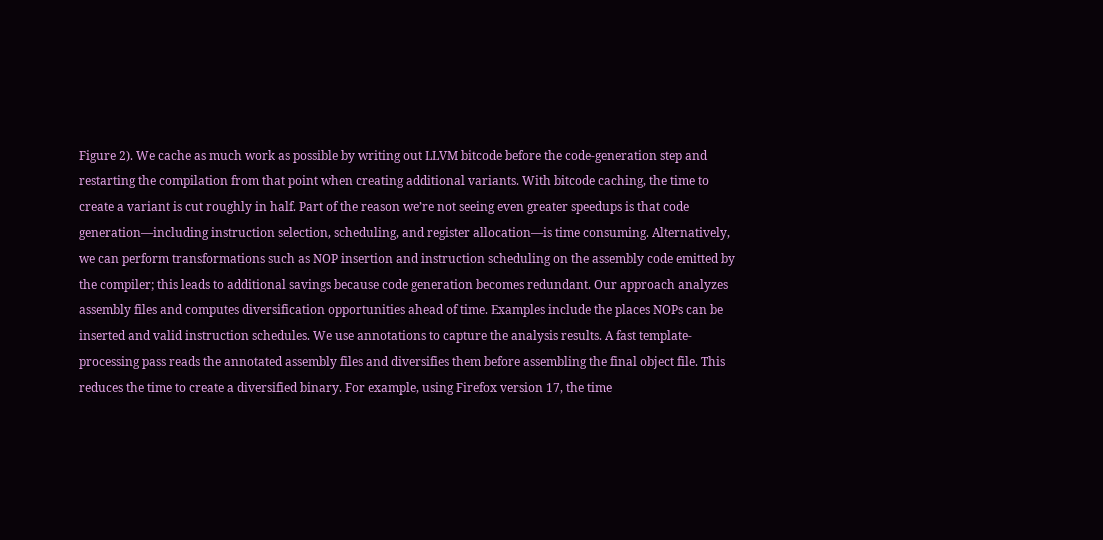Figure 2). We cache as much work as possible by writing out LLVM bitcode before the code-generation step and restarting the compilation from that point when creating additional variants. With bitcode caching, the time to create a variant is cut roughly in half. Part of the reason we’re not seeing even greater speedups is that code generation—including instruction selection, scheduling, and register allocation—is time consuming. Alternatively, we can perform transformations such as NOP insertion and instruction scheduling on the assembly code emitted by the compiler; this leads to additional savings because code generation becomes redundant. Our approach analyzes assembly files and computes diversification opportunities ahead of time. Examples include the places NOPs can be inserted and valid instruction schedules. We use annotations to capture the analysis results. A fast template-processing pass reads the annotated assembly files and diversifies them before assembling the final object file. This reduces the time to create a diversified binary. For example, using Firefox version 17, the time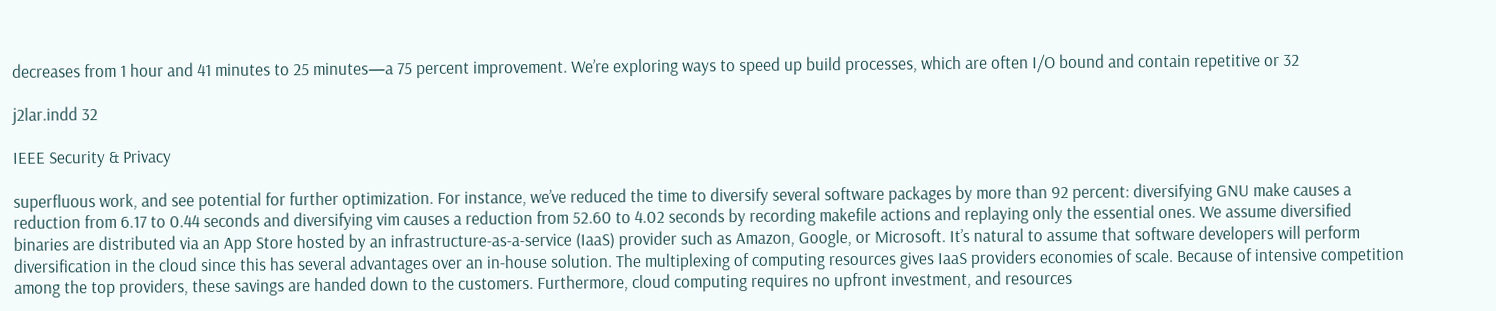decreases from 1 hour and 41 minutes to 25 minutes—a 75 percent improvement. We’re exploring ways to speed up build processes, which are often I/O bound and contain repetitive or 32

j2lar.indd 32

IEEE Security & Privacy

superfluous work, and see potential for further optimization. For instance, we’ve reduced the time to diversify several software packages by more than 92 percent: diversifying GNU make causes a reduction from 6.17 to 0.44 seconds and diversifying vim causes a reduction from 52.60 to 4.02 seconds by recording makefile actions and replaying only the essential ones. We assume diversified binaries are distributed via an App Store hosted by an infrastructure-as-a-service (IaaS) provider such as Amazon, Google, or Microsoft. It’s natural to assume that software developers will perform diversification in the cloud since this has several advantages over an in-house solution. The multiplexing of computing resources gives IaaS providers economies of scale. Because of intensive competition among the top providers, these savings are handed down to the customers. Furthermore, cloud computing requires no upfront investment, and resources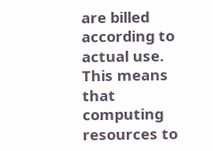are billed according to actual use. This means that computing resources to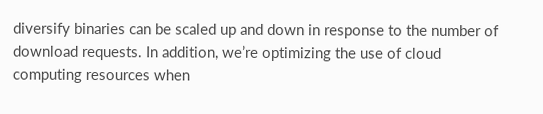diversify binaries can be scaled up and down in response to the number of download requests. In addition, we’re optimizing the use of cloud computing resources when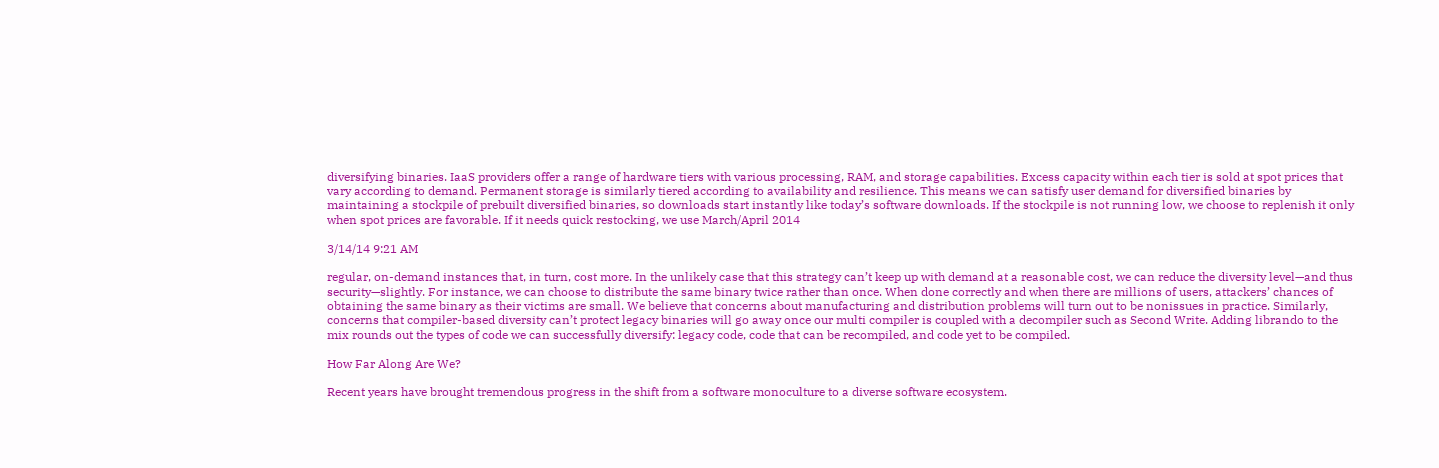diversifying binaries. IaaS providers offer a range of hardware tiers with various processing, RAM, and storage capabilities. Excess capacity within each tier is sold at spot prices that vary according to demand. Permanent storage is similarly tiered according to availability and resilience. This means we can satisfy user demand for diversified binaries by maintaining a stockpile of prebuilt diversified binaries, so downloads start instantly like today’s software downloads. If the stockpile is not running low, we choose to replenish it only when spot prices are favorable. If it needs quick restocking, we use March/April 2014

3/14/14 9:21 AM

regular, on-demand instances that, in turn, cost more. In the unlikely case that this strategy can’t keep up with demand at a reasonable cost, we can reduce the diversity level—and thus security—slightly. For instance, we can choose to distribute the same binary twice rather than once. When done correctly and when there are millions of users, attackers’ chances of obtaining the same binary as their victims are small. We believe that concerns about manufacturing and distribution problems will turn out to be nonissues in practice. Similarly, concerns that compiler-based diversity can’t protect legacy binaries will go away once our multi compiler is coupled with a decompiler such as Second Write. Adding librando to the mix rounds out the types of code we can successfully diversify: legacy code, code that can be recompiled, and code yet to be compiled.

How Far Along Are We?

Recent years have brought tremendous progress in the shift from a software monoculture to a diverse software ecosystem.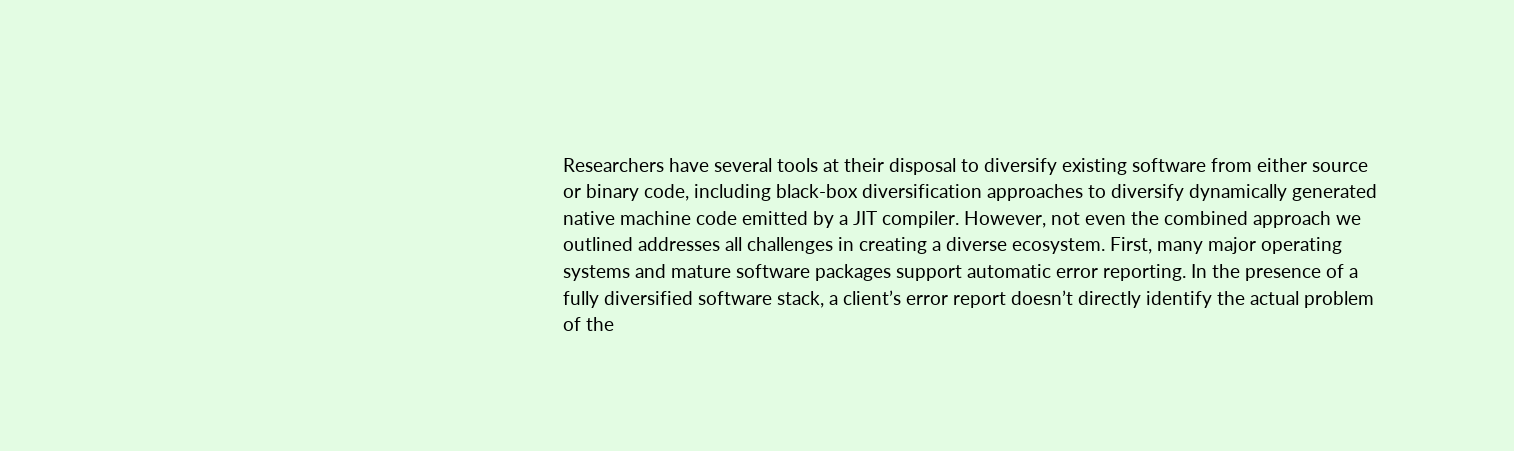Researchers have several tools at their disposal to diversify existing software from either source or binary code, including black-box diversification approaches to diversify dynamically generated native machine code emitted by a JIT compiler. However, not even the combined approach we outlined addresses all challenges in creating a diverse ecosystem. First, many major operating systems and mature software packages support automatic error reporting. In the presence of a fully diversified software stack, a client’s error report doesn’t directly identify the actual problem of the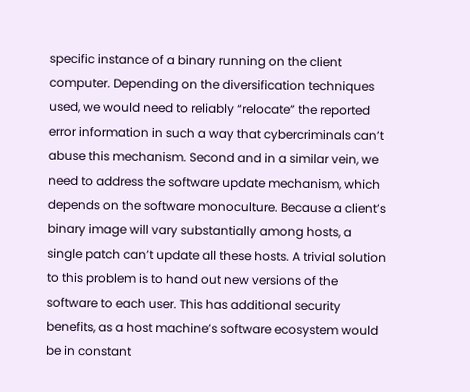specific instance of a binary running on the client computer. Depending on the diversification techniques used, we would need to reliably “relocate” the reported error information in such a way that cybercriminals can’t abuse this mechanism. Second and in a similar vein, we need to address the software update mechanism, which depends on the software monoculture. Because a client’s binary image will vary substantially among hosts, a single patch can’t update all these hosts. A trivial solution to this problem is to hand out new versions of the software to each user. This has additional security benefits, as a host machine’s software ecosystem would be in constant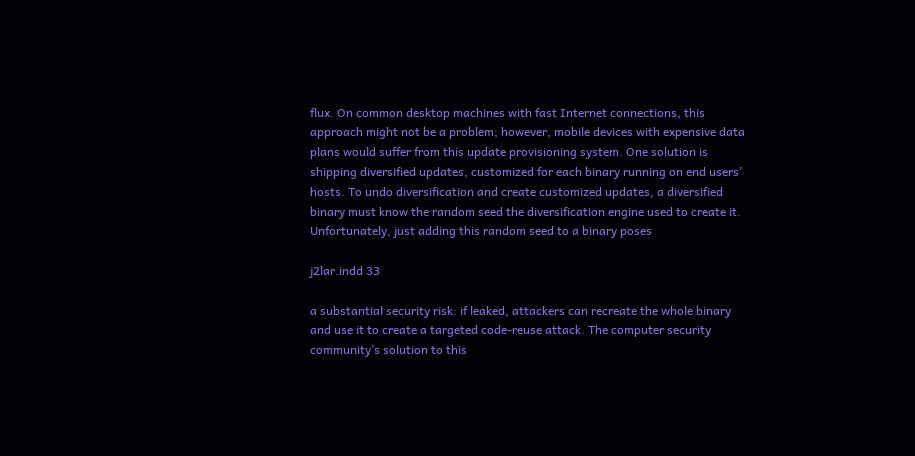flux. On common desktop machines with fast Internet connections, this approach might not be a problem; however, mobile devices with expensive data plans would suffer from this update provisioning system. One solution is shipping diversified updates, customized for each binary running on end users’ hosts. To undo diversification and create customized updates, a diversified binary must know the random seed the diversification engine used to create it. Unfortunately, just adding this random seed to a binary poses

j2lar.indd 33

a substantial security risk: if leaked, attackers can recreate the whole binary and use it to create a targeted code-reuse attack. The computer security community’s solution to this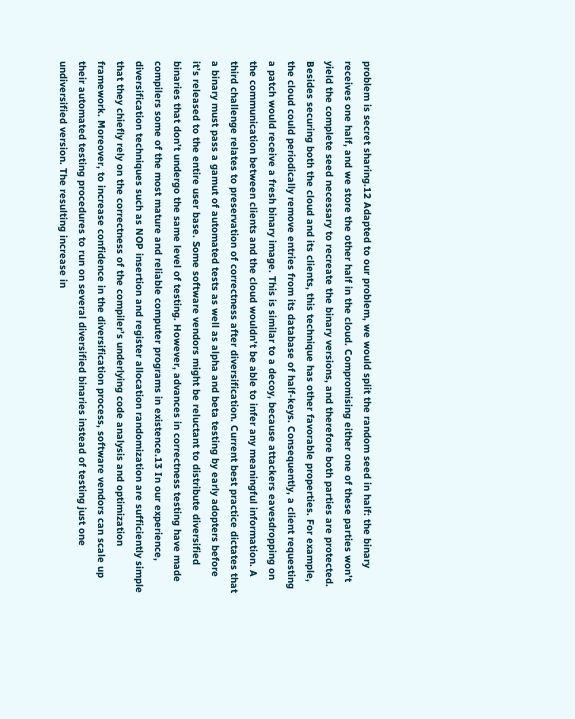problem is secret sharing.12 Adapted to our problem, we would split the random seed in half: the binary receives one half, and we store the other half in the cloud. Compromising either one of these parties won’t yield the complete seed necessary to recreate the binary versions, and therefore both parties are protected. Besides securing both the cloud and its clients, this technique has other favorable properties. For example, the cloud could periodically remove entries from its database of half-keys. Consequently, a client requesting a patch would receive a fresh binary image. This is similar to a decoy, because attackers eavesdropping on the communication between clients and the cloud wouldn’t be able to infer any meaningful information. A third challenge relates to preservation of correctness after diversification. Current best practice dictates that a binary must pass a gamut of automated tests as well as alpha and beta testing by early adopters before it’s released to the entire user base. Some software vendors might be reluctant to distribute diversified binaries that don’t undergo the same level of testing. However, advances in correctness testing have made compilers some of the most mature and reliable computer programs in existence.13 In our experience, diversification techniques such as NOP insertion and register allocation randomization are sufficiently simple that they chiefly rely on the correctness of the compiler’s underlying code analysis and optimization framework. Moreover, to increase confidence in the diversification process, software vendors can scale up their automated testing procedures to run on several diversified binaries instead of testing just one undiversified version. The resulting increase in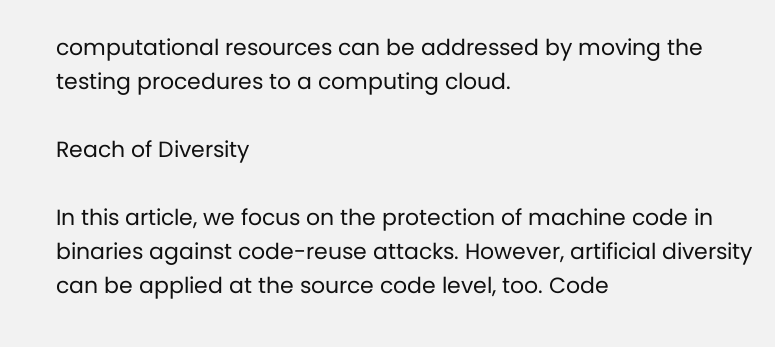computational resources can be addressed by moving the testing procedures to a computing cloud.

Reach of Diversity

In this article, we focus on the protection of machine code in binaries against code-reuse attacks. However, artificial diversity can be applied at the source code level, too. Code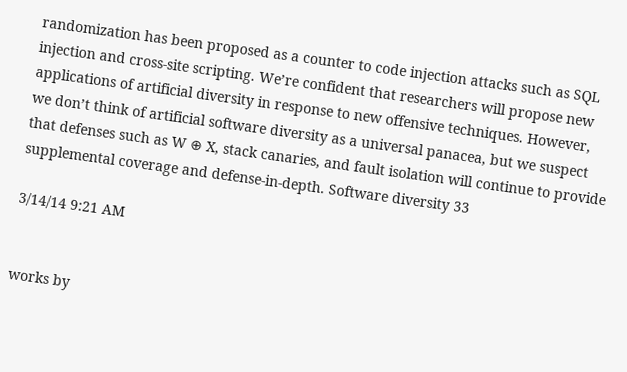randomization has been proposed as a counter to code injection attacks such as SQL injection and cross-site scripting. We’re confident that researchers will propose new applications of artificial diversity in response to new offensive techniques. However, we don’t think of artificial software diversity as a universal panacea, but we suspect that defenses such as W ⊕ X, stack canaries, and fault isolation will continue to provide supplemental coverage and defense-in-depth. Software diversity 33

3/14/14 9:21 AM


works by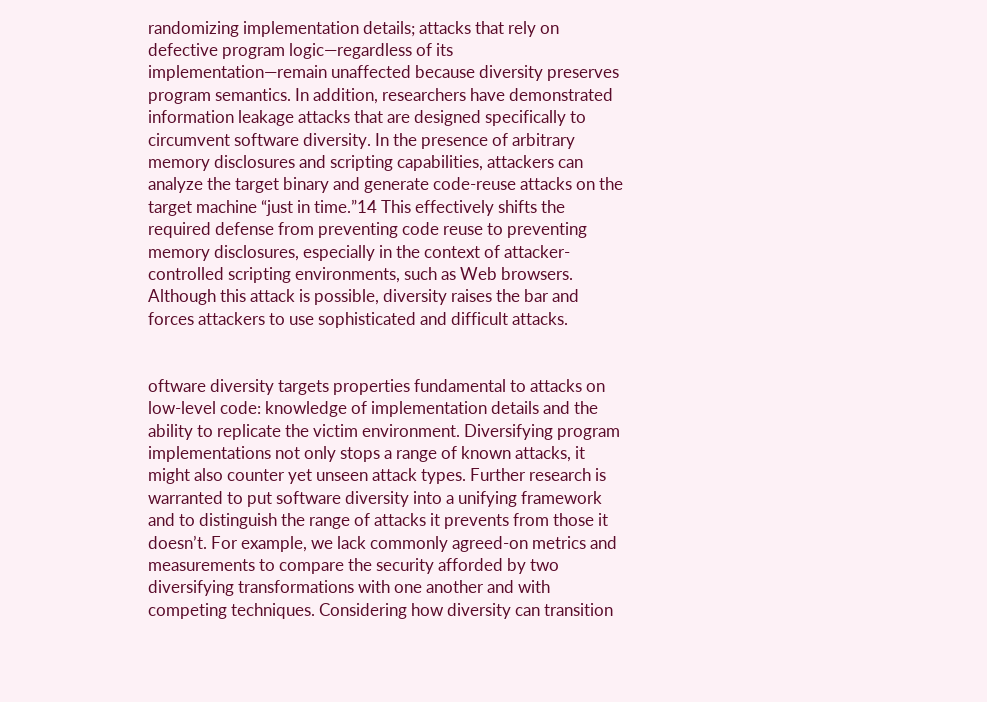randomizing implementation details; attacks that rely on defective program logic—regardless of its implementation—remain unaffected because diversity preserves program semantics. In addition, researchers have demonstrated information leakage attacks that are designed specifically to circumvent software diversity. In the presence of arbitrary memory disclosures and scripting capabilities, attackers can analyze the target binary and generate code-reuse attacks on the target machine “just in time.”14 This effectively shifts the required defense from preventing code reuse to preventing memory disclosures, especially in the context of attacker-controlled scripting environments, such as Web browsers. Although this attack is possible, diversity raises the bar and forces attackers to use sophisticated and difficult attacks.


oftware diversity targets properties fundamental to attacks on low-level code: knowledge of implementation details and the ability to replicate the victim environment. Diversifying program implementations not only stops a range of known attacks, it might also counter yet unseen attack types. Further research is warranted to put software diversity into a unifying framework and to distinguish the range of attacks it prevents from those it doesn’t. For example, we lack commonly agreed-on metrics and measurements to compare the security afforded by two diversifying transformations with one another and with competing techniques. Considering how diversity can transition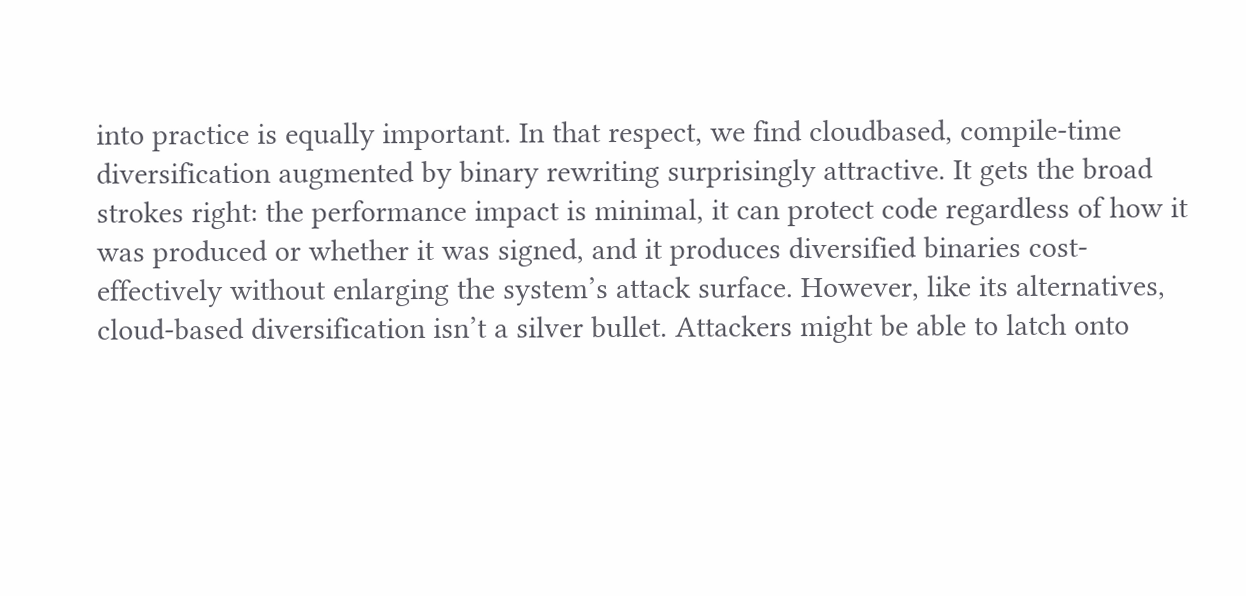into practice is equally important. In that respect, we find cloudbased, compile-time diversification augmented by binary rewriting surprisingly attractive. It gets the broad strokes right: the performance impact is minimal, it can protect code regardless of how it was produced or whether it was signed, and it produces diversified binaries cost-effectively without enlarging the system’s attack surface. However, like its alternatives, cloud-based diversification isn’t a silver bullet. Attackers might be able to latch onto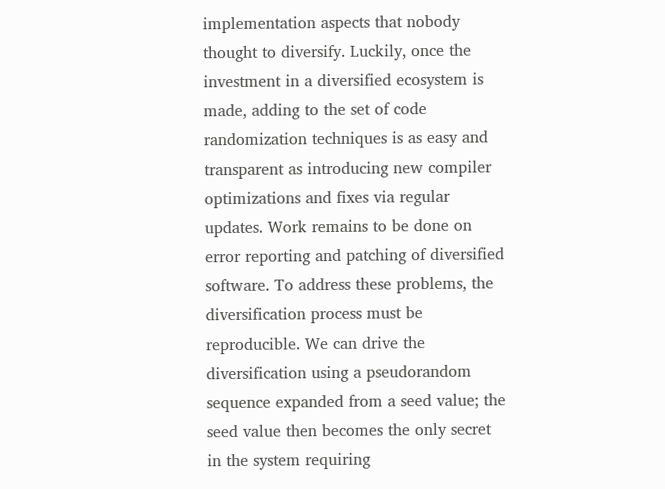implementation aspects that nobody thought to diversify. Luckily, once the investment in a diversified ecosystem is made, adding to the set of code randomization techniques is as easy and transparent as introducing new compiler optimizations and fixes via regular updates. Work remains to be done on error reporting and patching of diversified software. To address these problems, the diversification process must be reproducible. We can drive the diversification using a pseudorandom sequence expanded from a seed value; the seed value then becomes the only secret in the system requiring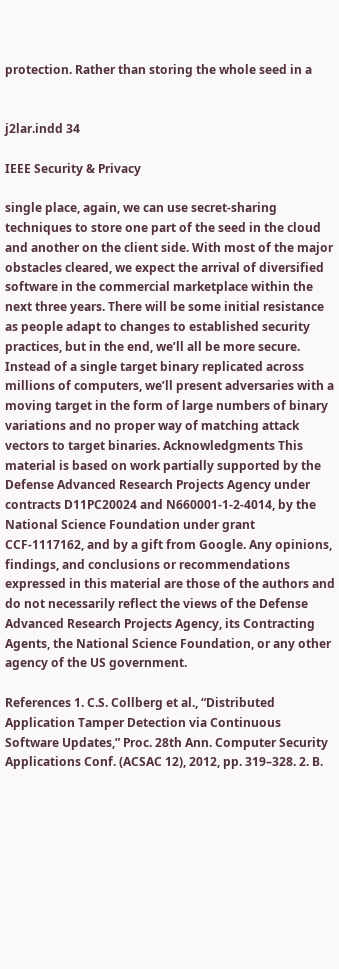protection. Rather than storing the whole seed in a


j2lar.indd 34

IEEE Security & Privacy

single place, again, we can use secret-sharing techniques to store one part of the seed in the cloud and another on the client side. With most of the major obstacles cleared, we expect the arrival of diversified software in the commercial marketplace within the next three years. There will be some initial resistance as people adapt to changes to established security practices, but in the end, we’ll all be more secure. Instead of a single target binary replicated across millions of computers, we’ll present adversaries with a moving target in the form of large numbers of binary variations and no proper way of matching attack vectors to target binaries. Acknowledgments This material is based on work partially supported by the Defense Advanced Research Projects Agency under contracts D11PC20024 and N660001-1-2-4014, by the National Science Foundation under grant CCF-1117162, and by a gift from Google. Any opinions, findings, and conclusions or recommendations expressed in this material are those of the authors and do not necessarily reflect the views of the Defense Advanced Research Projects Agency, its Contracting Agents, the National Science Foundation, or any other agency of the US government.

References 1. C.S. Collberg et al., “Distributed Application Tamper Detection via Continuous Software Updates,” Proc. 28th Ann. Computer Security Applications Conf. (ACSAC 12), 2012, pp. 319–328. 2. B.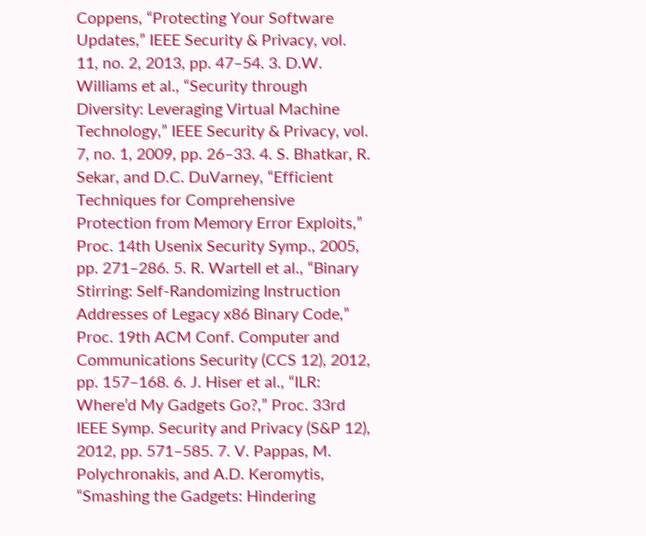Coppens, “Protecting Your Software Updates,” IEEE Security & Privacy, vol. 11, no. 2, 2013, pp. 47–54. 3. D.W. Williams et al., “Security through Diversity: Leveraging Virtual Machine Technology,” IEEE Security & Privacy, vol. 7, no. 1, 2009, pp. 26–33. 4. S. Bhatkar, R. Sekar, and D.C. DuVarney, “Efficient Techniques for Comprehensive Protection from Memory Error Exploits,” Proc. 14th Usenix Security Symp., 2005, pp. 271–286. 5. R. Wartell et al., “Binary Stirring: Self-Randomizing Instruction Addresses of Legacy x86 Binary Code,” Proc. 19th ACM Conf. Computer and Communications Security (CCS 12), 2012, pp. 157–168. 6. J. Hiser et al., “ILR: Where’d My Gadgets Go?,” Proc. 33rd IEEE Symp. Security and Privacy (S&P 12), 2012, pp. 571–585. 7. V. Pappas, M. Polychronakis, and A.D. Keromytis, “Smashing the Gadgets: Hindering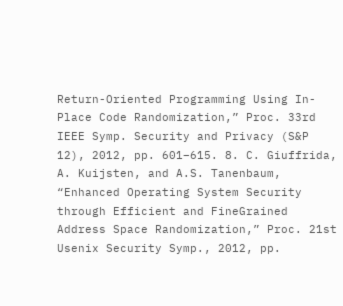Return-Oriented Programming Using In-Place Code Randomization,” Proc. 33rd IEEE Symp. Security and Privacy (S&P 12), 2012, pp. 601–615. 8. C. Giuffrida, A. Kuijsten, and A.S. Tanenbaum, “Enhanced Operating System Security through Efficient and FineGrained Address Space Randomization,” Proc. 21st Usenix Security Symp., 2012, pp.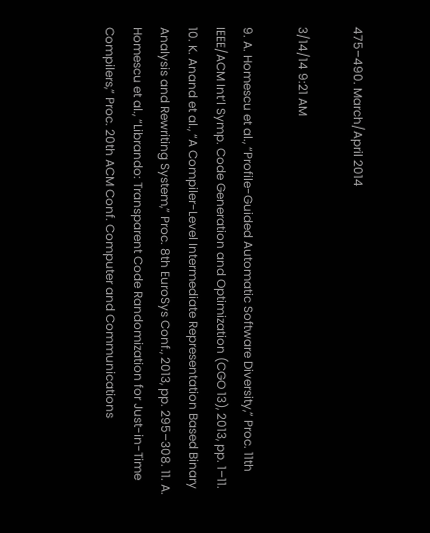475–490. March/April 2014

3/14/14 9:21 AM

9. A. Homescu et al., “Profile-Guided Automatic Software Diversity,” Proc. 11th IEEE/ACM Int’l Symp. Code Generation and Optimization (CGO 13), 2013, pp. 1–11. 10. K. Anand et al., “A Compiler-Level Intermediate Representation Based Binary Analysis and Rewriting System,” Proc. 8th EuroSys Conf., 2013, pp. 295–308. 11. A. Homescu et al., “Librando: Transparent Code Randomization for Just-in-Time Compilers,” Proc. 20th ACM Conf. Computer and Communications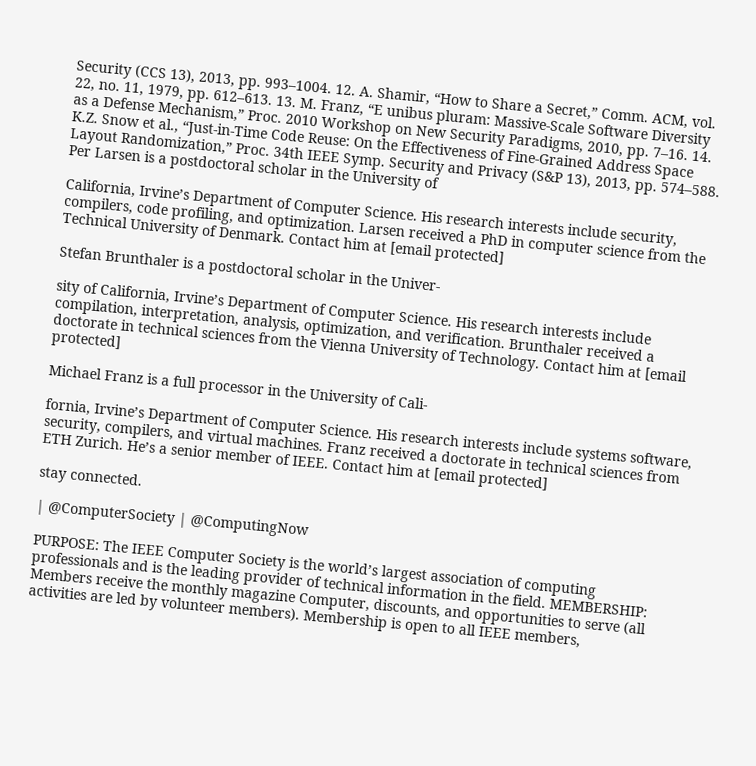Security (CCS 13), 2013, pp. 993–1004. 12. A. Shamir, “How to Share a Secret,” Comm. ACM, vol. 22, no. 11, 1979, pp. 612–613. 13. M. Franz, “E unibus pluram: Massive-Scale Software Diversity as a Defense Mechanism,” Proc. 2010 Workshop on New Security Paradigms, 2010, pp. 7–16. 14. K.Z. Snow et al., “Just-in-Time Code Reuse: On the Effectiveness of Fine-Grained Address Space Layout Randomization,” Proc. 34th IEEE Symp. Security and Privacy (S&P 13), 2013, pp. 574–588. Per Larsen is a postdoctoral scholar in the University of

California, Irvine’s Department of Computer Science. His research interests include security, compilers, code profiling, and optimization. Larsen received a PhD in computer science from the Technical University of Denmark. Contact him at [email protected]

Stefan Brunthaler is a postdoctoral scholar in the Univer-

sity of California, Irvine’s Department of Computer Science. His research interests include compilation, interpretation, analysis, optimization, and verification. Brunthaler received a doctorate in technical sciences from the Vienna University of Technology. Contact him at [email protected]

Michael Franz is a full processor in the University of Cali-

fornia, Irvine’s Department of Computer Science. His research interests include systems software, security, compilers, and virtual machines. Franz received a doctorate in technical sciences from ETH Zurich. He’s a senior member of IEEE. Contact him at [email protected]

stay connected.

| @ComputerSociety | @ComputingNow

PURPOSE: The IEEE Computer Society is the world’s largest association of computing professionals and is the leading provider of technical information in the field. MEMBERSHIP: Members receive the monthly magazine Computer, discounts, and opportunities to serve (all activities are led by volunteer members). Membership is open to all IEEE members,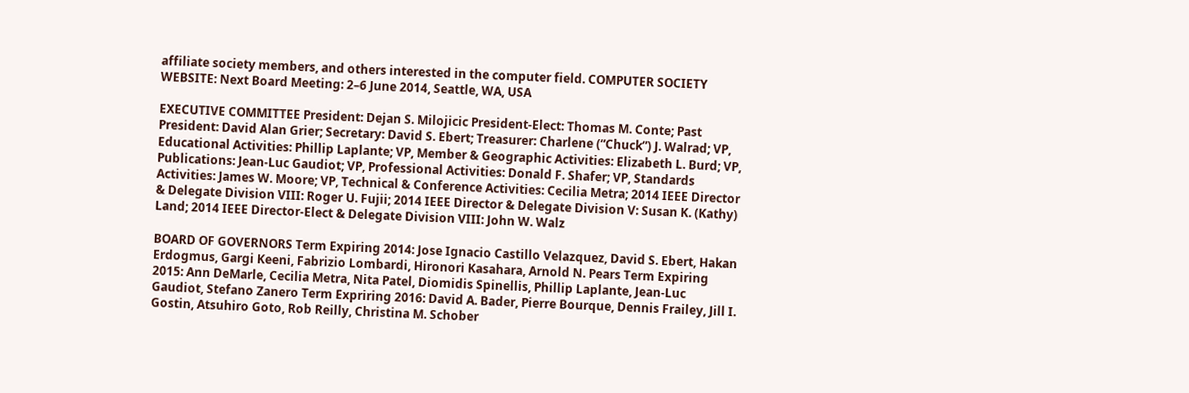affiliate society members, and others interested in the computer field. COMPUTER SOCIETY WEBSITE: Next Board Meeting: 2–6 June 2014, Seattle, WA, USA

EXECUTIVE COMMITTEE President: Dejan S. Milojicic President-Elect: Thomas M. Conte; Past President: David Alan Grier; Secretary: David S. Ebert; Treasurer: Charlene (“Chuck”) J. Walrad; VP, Educational Activities: Phillip Laplante; VP, Member & Geographic Activities: Elizabeth L. Burd; VP, Publications: Jean-Luc Gaudiot; VP, Professional Activities: Donald F. Shafer; VP, Standards Activities: James W. Moore; VP, Technical & Conference Activities: Cecilia Metra; 2014 IEEE Director & Delegate Division VIII: Roger U. Fujii; 2014 IEEE Director & Delegate Division V: Susan K. (Kathy) Land; 2014 IEEE Director-Elect & Delegate Division VIII: John W. Walz

BOARD OF GOVERNORS Term Expiring 2014: Jose Ignacio Castillo Velazquez, David S. Ebert, Hakan Erdogmus, Gargi Keeni, Fabrizio Lombardi, Hironori Kasahara, Arnold N. Pears Term Expiring 2015: Ann DeMarle, Cecilia Metra, Nita Patel, Diomidis Spinellis, Phillip Laplante, Jean-Luc Gaudiot, Stefano Zanero Term Expriring 2016: David A. Bader, Pierre Bourque, Dennis Frailey, Jill I. Gostin, Atsuhiro Goto, Rob Reilly, Christina M. Schober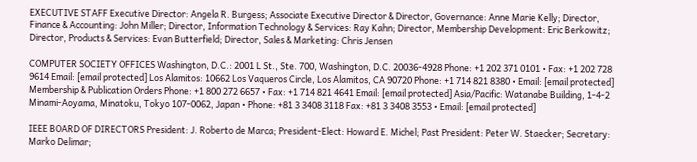EXECUTIVE STAFF Executive Director: Angela R. Burgess; Associate Executive Director & Director, Governance: Anne Marie Kelly; Director, Finance & Accounting: John Miller; Director, Information Technology & Services: Ray Kahn; Director, Membership Development: Eric Berkowitz; Director, Products & Services: Evan Butterfield; Director, Sales & Marketing: Chris Jensen

COMPUTER SOCIETY OFFICES Washington, D.C.: 2001 L St., Ste. 700, Washington, D.C. 20036-4928 Phone: +1 202 371 0101 • Fax: +1 202 728 9614 Email: [email protected] Los Alamitos: 10662 Los Vaqueros Circle, Los Alamitos, CA 90720 Phone: +1 714 821 8380 • Email: [email protected] Membership & Publication Orders Phone: +1 800 272 6657 • Fax: +1 714 821 4641 Email: [email protected] Asia/Pacific: Watanabe Building, 1-4-2 Minami-Aoyama, Minatoku, Tokyo 107-0062, Japan • Phone: +81 3 3408 3118 Fax: +81 3 3408 3553 • Email: [email protected]

IEEE BOARD OF DIRECTORS President: J. Roberto de Marca; President-Elect: Howard E. Michel; Past President: Peter W. Staecker; Secretary: Marko Delimar;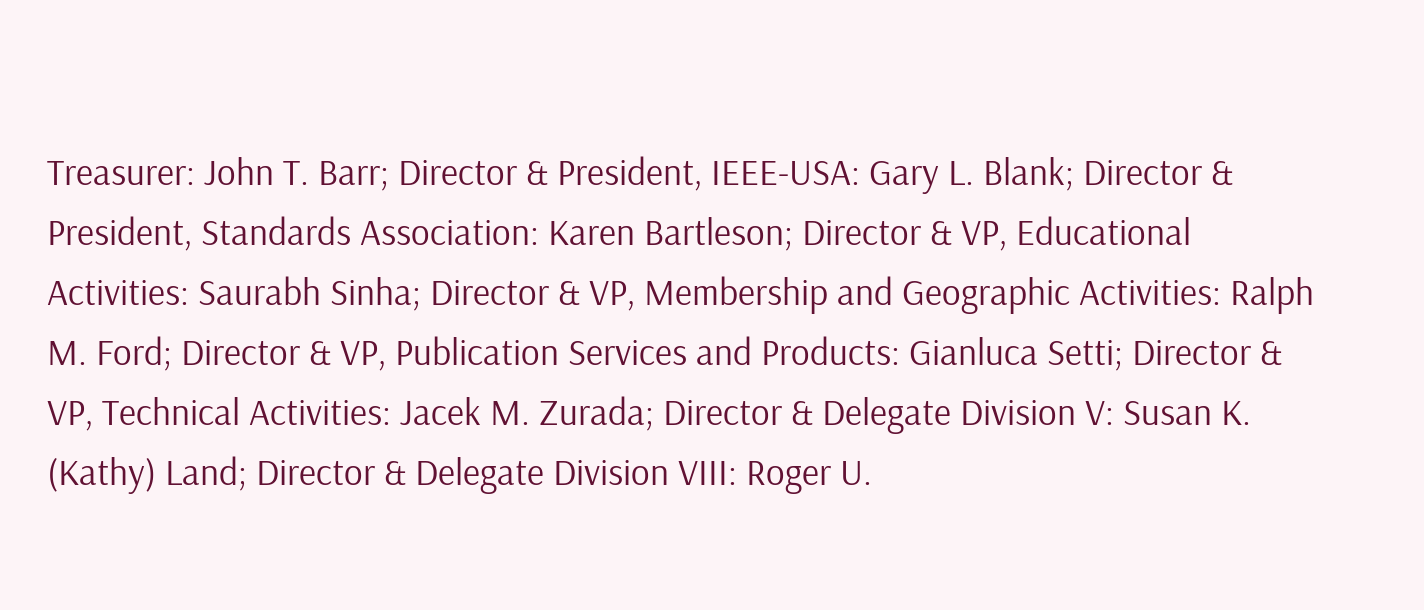Treasurer: John T. Barr; Director & President, IEEE-USA: Gary L. Blank; Director & President, Standards Association: Karen Bartleson; Director & VP, Educational Activities: Saurabh Sinha; Director & VP, Membership and Geographic Activities: Ralph M. Ford; Director & VP, Publication Services and Products: Gianluca Setti; Director & VP, Technical Activities: Jacek M. Zurada; Director & Delegate Division V: Susan K. (Kathy) Land; Director & Delegate Division VIII: Roger U.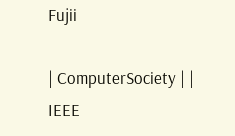Fujii

| ComputerSociety | | IEEE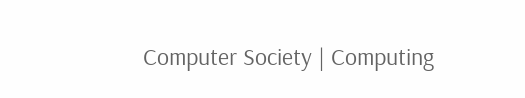Computer Society | Computing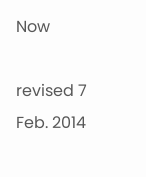Now

revised 7 Feb. 2014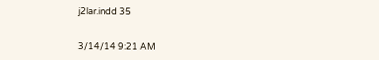j2lar.indd 35


3/14/14 9:21 AM